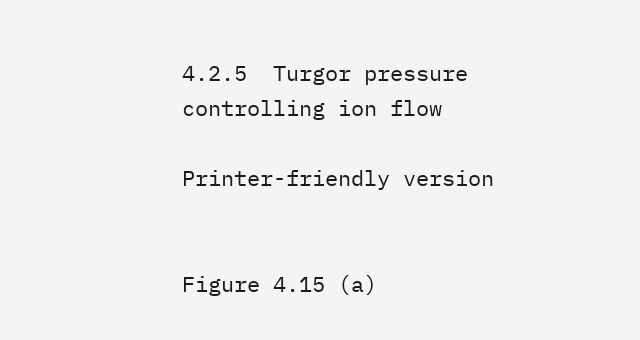4.2.5  Turgor pressure controlling ion flow

Printer-friendly version


Figure 4.15 (a)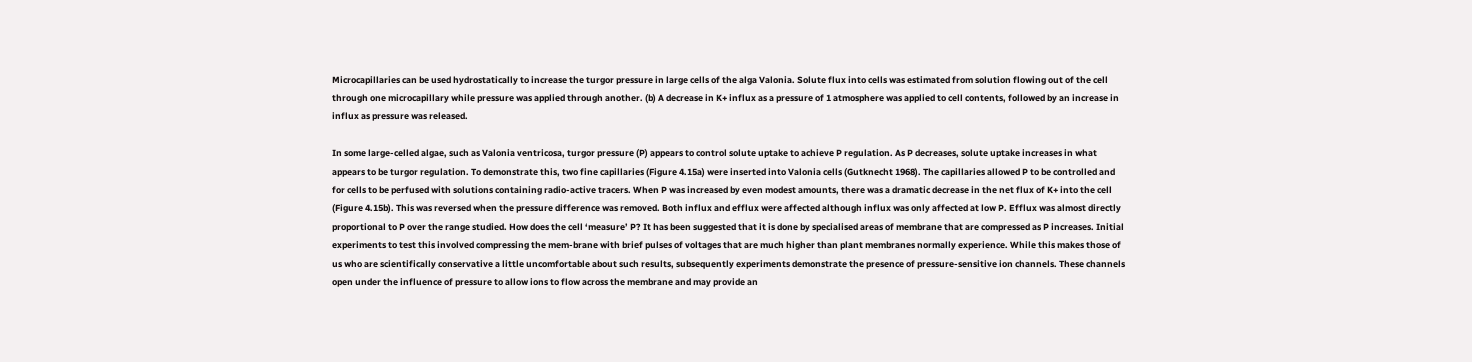Microcapillaries can be used hydrostatically to increase the turgor pressure in large cells of the alga Valonia. Solute flux into cells was estimated from solution flowing out of the cell through one microcapillary while pressure was applied through another. (b) A decrease in K+ influx as a pressure of 1 atmosphere was applied to cell contents, followed by an increase in influx as pressure was released.

In some large-celled algae, such as Valonia ventricosa, turgor pressure (P) appears to control solute uptake to achieve P regulation. As P decreases, solute uptake increases in what appears to be turgor regulation. To demonstrate this, two fine capillaries (Figure 4.15a) were inserted into Valonia cells (Gutknecht 1968). The capillaries allowed P to be controlled and for cells to be perfused with solutions containing radio-active tracers. When P was increased by even modest amounts, there was a dramatic decrease in the net flux of K+ into the cell (Figure 4.15b). This was reversed when the pressure difference was removed. Both influx and efflux were affected although influx was only affected at low P. Efflux was almost directly proportional to P over the range studied. How does the cell ‘measure’ P? It has been suggested that it is done by specialised areas of membrane that are compressed as P increases. Initial experiments to test this involved compressing the mem-brane with brief pulses of voltages that are much higher than plant membranes normally experience. While this makes those of us who are scientifically conservative a little uncomfortable about such results, subsequently experiments demonstrate the presence of pressure-sensitive ion channels. These channels open under the influence of pressure to allow ions to flow across the membrane and may provide an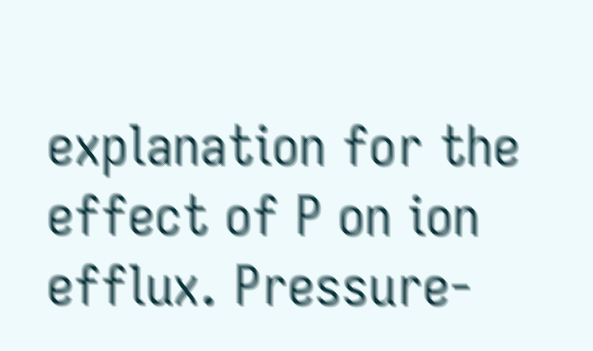explanation for the effect of P on ion efflux. Pressure-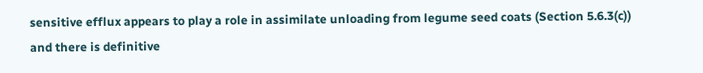sensitive efflux appears to play a role in assimilate unloading from legume seed coats (Section 5.6.3(c)) and there is definitive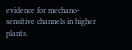evidence for mechano-sensitive channels in higher plants.